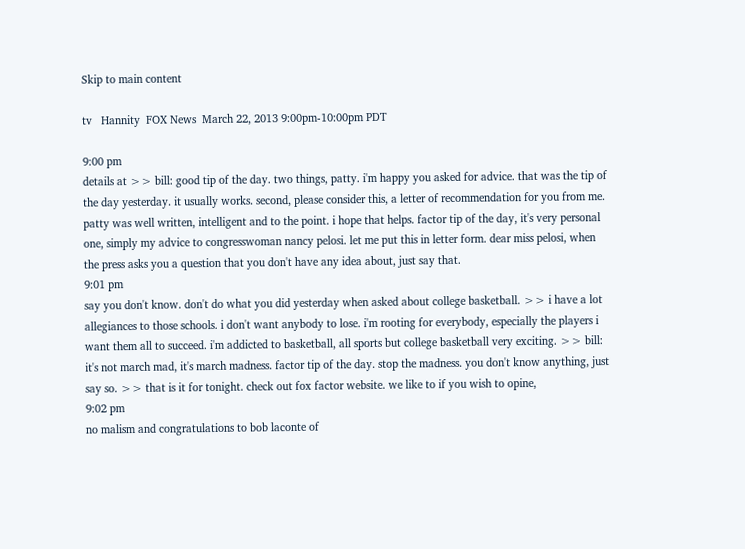Skip to main content

tv   Hannity  FOX News  March 22, 2013 9:00pm-10:00pm PDT

9:00 pm
details at >> bill: good tip of the day. two things, patty. i'm happy you asked for advice. that was the tip of the day yesterday. it usually works. second, please consider this, a letter of recommendation for you from me. patty was well written, intelligent and to the point. i hope that helps. factor tip of the day, it's very personal one, simply my advice to congresswoman nancy pelosi. let me put this in letter form. dear miss pelosi, when the press asks you a question that you don't have any idea about, just say that.
9:01 pm
say you don't know. don't do what you did yesterday when asked about college basketball. >> i have a lot allegiances to those schools. i don't want anybody to lose. i'm rooting for everybody, especially the players i want them all to succeed. i'm addicted to basketball, all sports but college basketball very exciting. >> bill: it's not march mad, it's march madness. factor tip of the day. stop the madness. you don't know anything, just say so. >> that is it for tonight. check out fox factor website. we like to if you wish to opine,
9:02 pm
no malism and congratulations to bob laconte of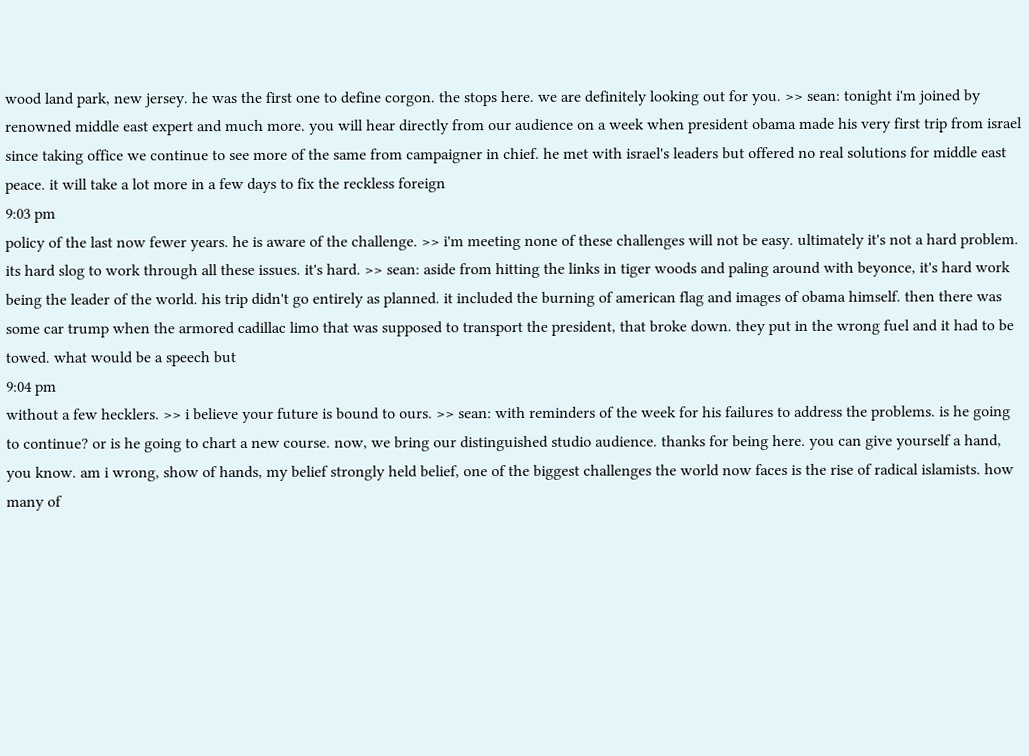wood land park, new jersey. he was the first one to define corgon. the stops here. we are definitely looking out for you. >> sean: tonight i'm joined by renowned middle east expert and much more. you will hear directly from our audience on a week when president obama made his very first trip from israel since taking office we continue to see more of the same from campaigner in chief. he met with israel's leaders but offered no real solutions for middle east peace. it will take a lot more in a few days to fix the reckless foreign
9:03 pm
policy of the last now fewer years. he is aware of the challenge. >> i'm meeting none of these challenges will not be easy. ultimately it's not a hard problem. its hard slog to work through all these issues. it's hard. >> sean: aside from hitting the links in tiger woods and paling around with beyonce, it's hard work being the leader of the world. his trip didn't go entirely as planned. it included the burning of american flag and images of obama himself. then there was some car trump when the armored cadillac limo that was supposed to transport the president, that broke down. they put in the wrong fuel and it had to be towed. what would be a speech but
9:04 pm
without a few hecklers. >> i believe your future is bound to ours. >> sean: with reminders of the week for his failures to address the problems. is he going to continue? or is he going to chart a new course. now, we bring our distinguished studio audience. thanks for being here. you can give yourself a hand, you know. am i wrong, show of hands, my belief strongly held belief, one of the biggest challenges the world now faces is the rise of radical islamists. how many of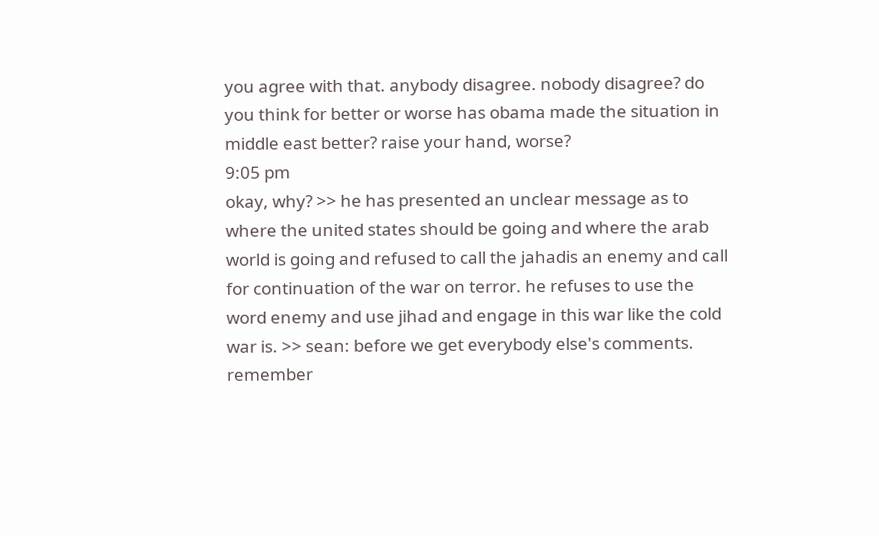you agree with that. anybody disagree. nobody disagree? do you think for better or worse has obama made the situation in middle east better? raise your hand, worse?
9:05 pm
okay, why? >> he has presented an unclear message as to where the united states should be going and where the arab world is going and refused to call the jahadis an enemy and call for continuation of the war on terror. he refuses to use the word enemy and use jihad and engage in this war like the cold war is. >> sean: before we get everybody else's comments. remember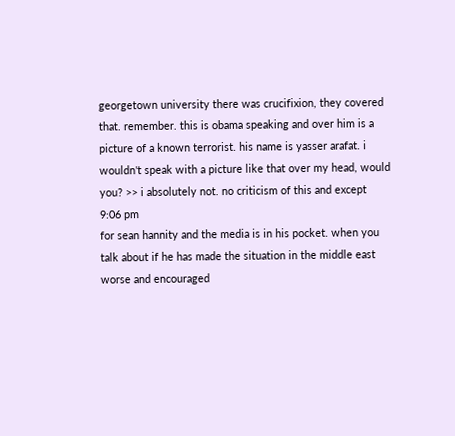georgetown university there was crucifixion, they covered that. remember. this is obama speaking and over him is a picture of a known terrorist. his name is yasser arafat. i wouldn't speak with a picture like that over my head, would you? >> i absolutely not. no criticism of this and except
9:06 pm
for sean hannity and the media is in his pocket. when you talk about if he has made the situation in the middle east worse and encouraged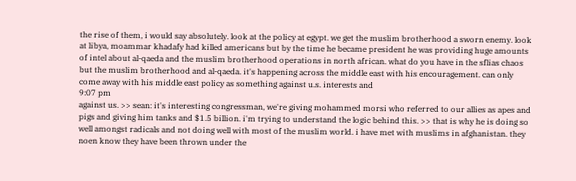the rise of them, i would say absolutely. look at the policy at egypt. we get the muslim brotherhood a sworn enemy. look at libya, moammar khadafy had killed americans but by the time he became president he was providing huge amounts of intel about al-qaeda and the muslim brotherhood operations in north african. what do you have in the sflias chaos but the muslim brotherhood and al-qaeda. it's happening across the middle east with his encouragement. can only come away with his middle east policy as something against u.s. interests and
9:07 pm
against us. >> sean: it's interesting congressman, we're giving mohammed morsi who referred to our allies as apes and pigs and giving him tanks and $1.5 billion. i'm trying to understand the logic behind this. >> that is why he is doing so well amongst radicals and not doing well with most of the muslim world. i have met with muslims in afghanistan. they noen know they have been thrown under the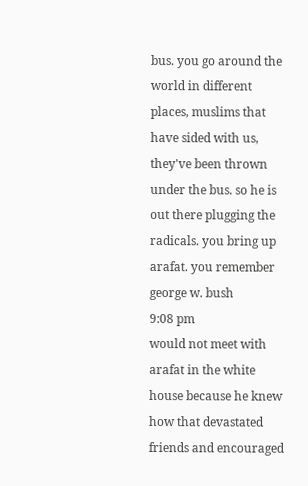bus. you go around the world in different places, muslims that have sided with us, they've been thrown under the bus. so he is out there plugging the radicals. you bring up arafat. you remember george w. bush
9:08 pm
would not meet with arafat in the white house because he knew how that devastated friends and encouraged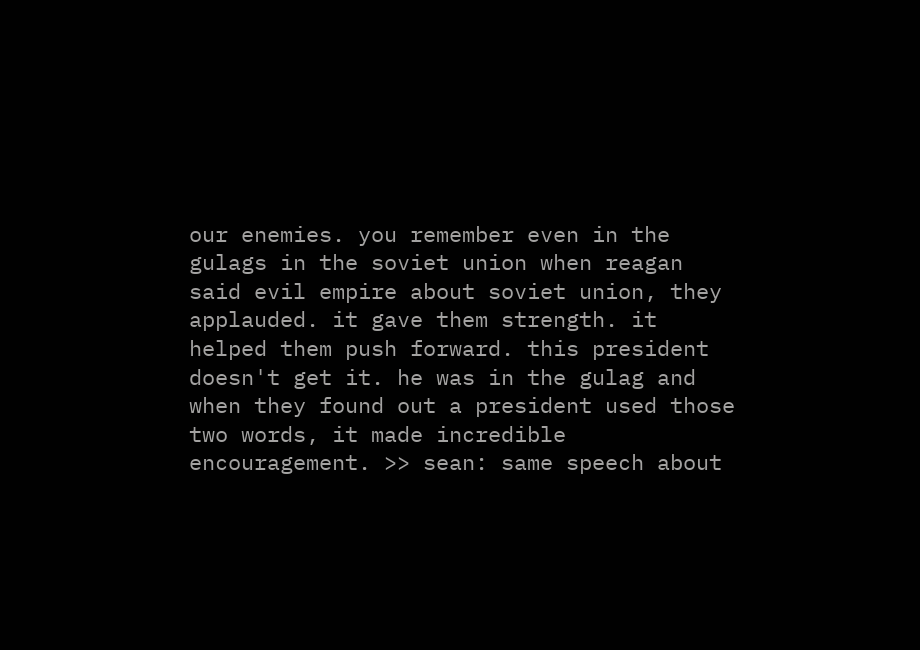our enemies. you remember even in the gulags in the soviet union when reagan said evil empire about soviet union, they applauded. it gave them strength. it helped them push forward. this president doesn't get it. he was in the gulag and when they found out a president used those two words, it made incredible encouragement. >> sean: same speech about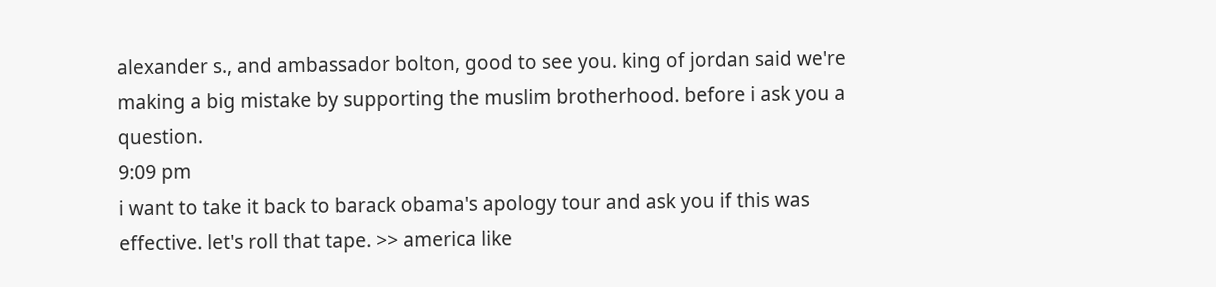alexander s., and ambassador bolton, good to see you. king of jordan said we're making a big mistake by supporting the muslim brotherhood. before i ask you a question.
9:09 pm
i want to take it back to barack obama's apology tour and ask you if this was effective. let's roll that tape. >> america like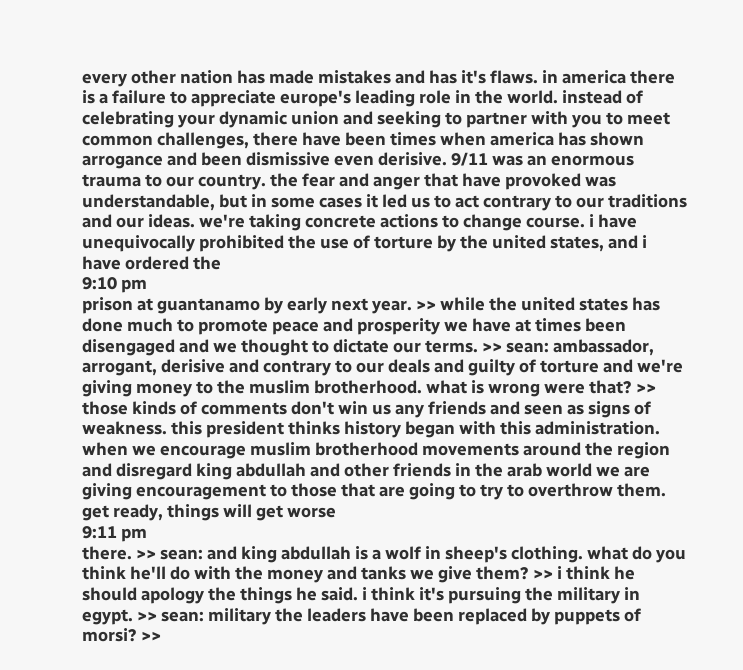every other nation has made mistakes and has it's flaws. in america there is a failure to appreciate europe's leading role in the world. instead of celebrating your dynamic union and seeking to partner with you to meet common challenges, there have been times when america has shown arrogance and been dismissive even derisive. 9/11 was an enormous trauma to our country. the fear and anger that have provoked was understandable, but in some cases it led us to act contrary to our traditions and our ideas. we're taking concrete actions to change course. i have unequivocally prohibited the use of torture by the united states, and i have ordered the
9:10 pm
prison at guantanamo by early next year. >> while the united states has done much to promote peace and prosperity we have at times been disengaged and we thought to dictate our terms. >> sean: ambassador, arrogant, derisive and contrary to our deals and guilty of torture and we're giving money to the muslim brotherhood. what is wrong were that? >> those kinds of comments don't win us any friends and seen as signs of weakness. this president thinks history began with this administration. when we encourage muslim brotherhood movements around the region and disregard king abdullah and other friends in the arab world we are giving encouragement to those that are going to try to overthrow them. get ready, things will get worse
9:11 pm
there. >> sean: and king abdullah is a wolf in sheep's clothing. what do you think he'll do with the money and tanks we give them? >> i think he should apology the things he said. i think it's pursuing the military in egypt. >> sean: military the leaders have been replaced by puppets of morsi? >>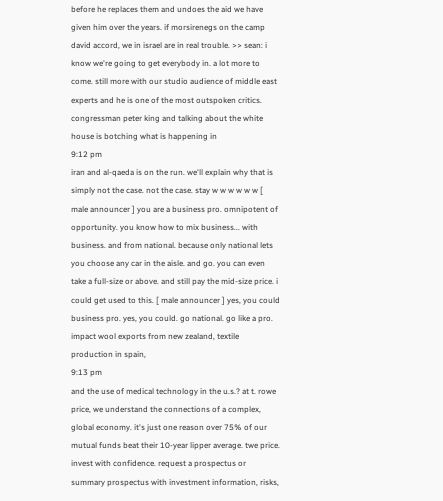before he replaces them and undoes the aid we have given him over the years. if morsirenegs on the camp david accord, we in israel are in real trouble. >> sean: i know we're going to get everybody in. a lot more to come. still more with our studio audience of middle east experts and he is one of the most outspoken critics. congressman peter king and talking about the white house is botching what is happening in
9:12 pm
iran and al-qaeda is on the run. we'll explain why that is simply not the case. not the case. stay w w w w w w [ male announcer ] you are a business pro. omnipotent of opportunity. you know how to mix business... with business. and from national. because only national lets you choose any car in the aisle. and go. you can even take a full-size or above. and still pay the mid-size price. i could get used to this. [ male announcer ] yes, you could business pro. yes, you could. go national. go like a pro. impact wool exports from new zealand, textile production in spain,
9:13 pm
and the use of medical technology in the u.s.? at t. rowe price, we understand the connections of a complex, global economy. it's just one reason over 75% of our mutual funds beat their 10-year lipper average. twe price. invest with confidence. request a prospectus or summary prospectus with investment information, risks,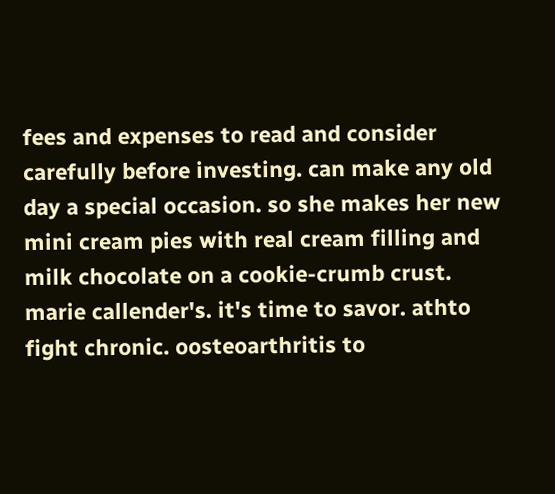fees and expenses to read and consider carefully before investing. can make any old day a special occasion. so she makes her new mini cream pies with real cream filling and milk chocolate on a cookie-crumb crust. marie callender's. it's time to savor. athto fight chronic. oosteoarthritis to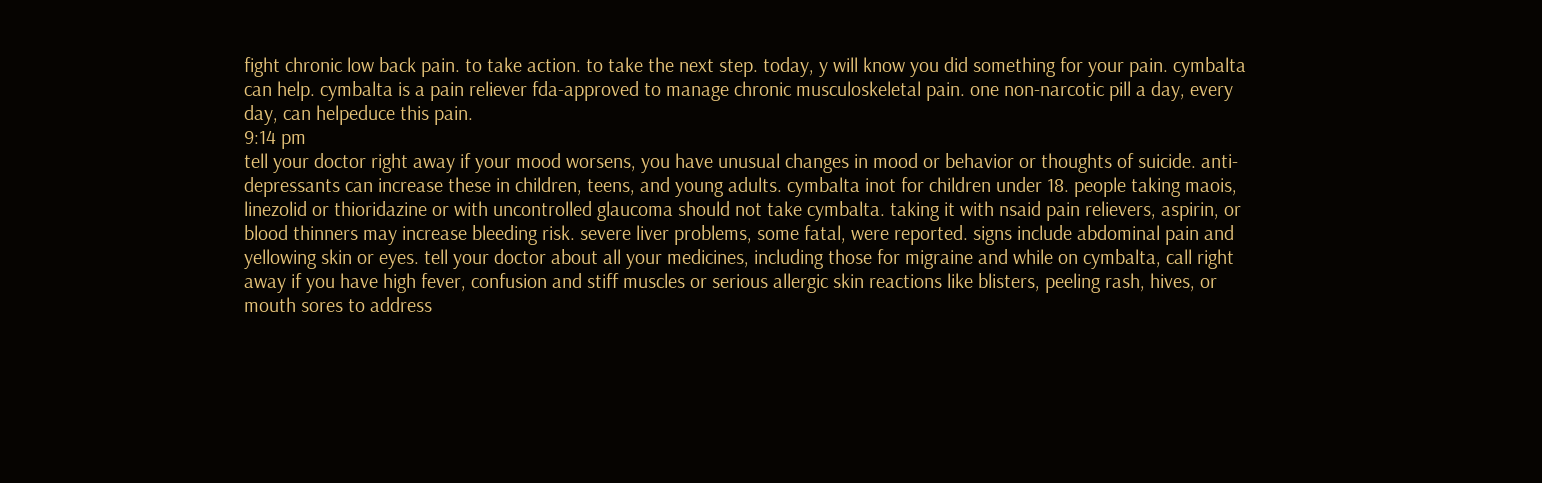fight chronic low back pain. to take action. to take the next step. today, y will know you did something for your pain. cymbalta can help. cymbalta is a pain reliever fda-approved to manage chronic musculoskeletal pain. one non-narcotic pill a day, every day, can helpeduce this pain.
9:14 pm
tell your doctor right away if your mood worsens, you have unusual changes in mood or behavior or thoughts of suicide. anti-depressants can increase these in children, teens, and young adults. cymbalta inot for children under 18. people taking maois, linezolid or thioridazine or with uncontrolled glaucoma should not take cymbalta. taking it with nsaid pain relievers, aspirin, or blood thinners may increase bleeding risk. severe liver problems, some fatal, were reported. signs include abdominal pain and yellowing skin or eyes. tell your doctor about all your medicines, including those for migraine and while on cymbalta, call right away if you have high fever, confusion and stiff muscles or serious allergic skin reactions like blisters, peeling rash, hives, or mouth sores to address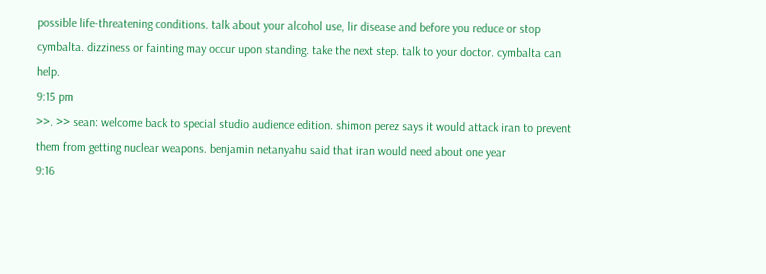possible life-threatening conditions. talk about your alcohol use, lir disease and before you reduce or stop cymbalta. dizziness or fainting may occur upon standing. take the next step. talk to your doctor. cymbalta can help.
9:15 pm
>>. >> sean: welcome back to special studio audience edition. shimon perez says it would attack iran to prevent them from getting nuclear weapons. benjamin netanyahu said that iran would need about one year
9:16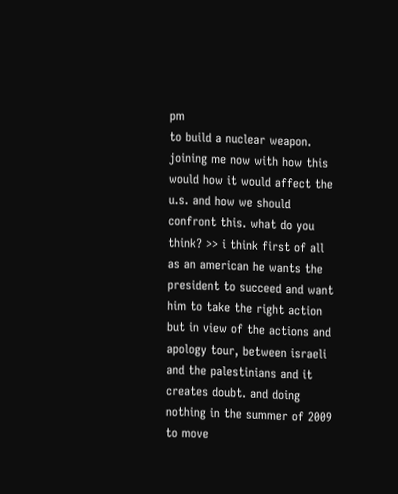pm
to build a nuclear weapon. joining me now with how this would how it would affect the u.s. and how we should confront this. what do you think? >> i think first of all as an american he wants the president to succeed and want him to take the right action but in view of the actions and apology tour, between israeli and the palestinians and it creates doubt. and doing nothing in the summer of 2009 to move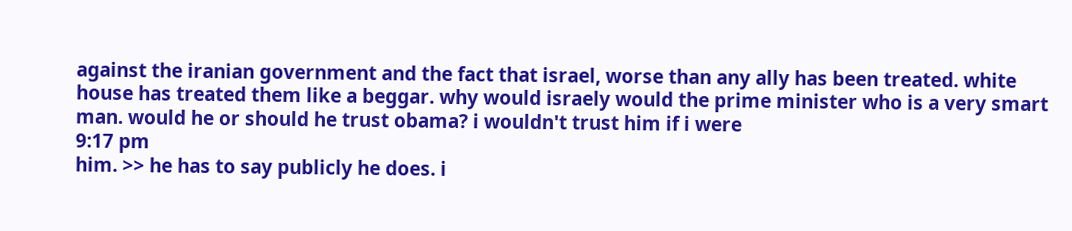against the iranian government and the fact that israel, worse than any ally has been treated. white house has treated them like a beggar. why would israely would the prime minister who is a very smart man. would he or should he trust obama? i wouldn't trust him if i were
9:17 pm
him. >> he has to say publicly he does. i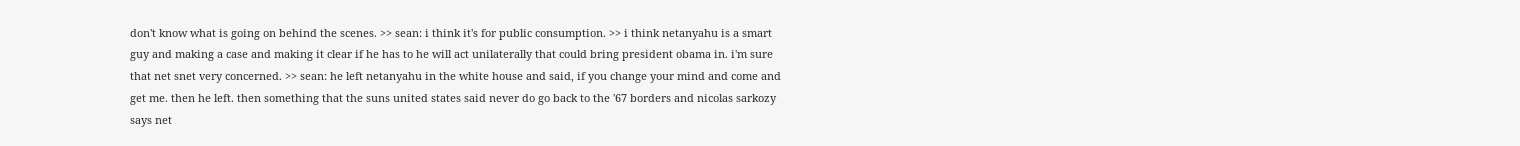don't know what is going on behind the scenes. >> sean: i think it's for public consumption. >> i think netanyahu is a smart guy and making a case and making it clear if he has to he will act unilaterally that could bring president obama in. i'm sure that net snet very concerned. >> sean: he left netanyahu in the white house and said, if you change your mind and come and get me. then he left. then something that the suns united states said never do go back to the '67 borders and nicolas sarkozy says net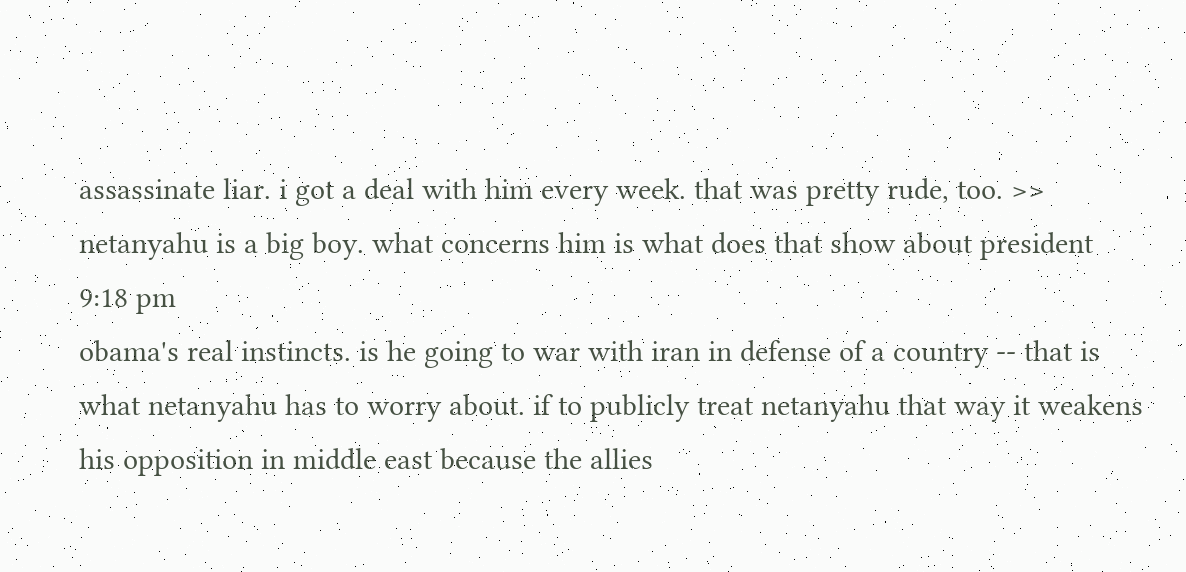assassinate liar. i got a deal with him every week. that was pretty rude, too. >> netanyahu is a big boy. what concerns him is what does that show about president
9:18 pm
obama's real instincts. is he going to war with iran in defense of a country -- that is what netanyahu has to worry about. if to publicly treat netanyahu that way it weakens his opposition in middle east because the allies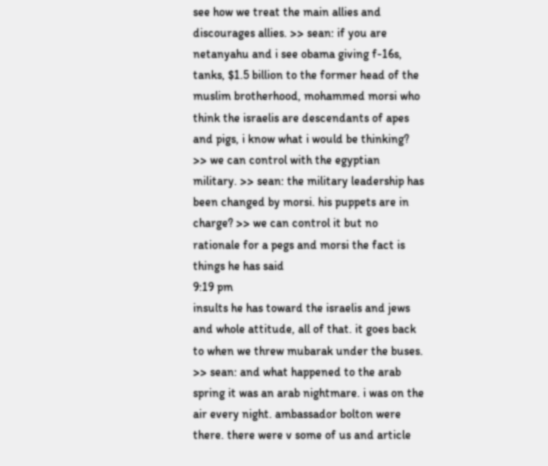see how we treat the main allies and discourages allies. >> sean: if you are netanyahu and i see obama giving f-16s, tanks, $1.5 billion to the former head of the muslim brotherhood, mohammed morsi who think the israelis are descendants of apes and pigs, i know what i would be thinking? >> we can control with the egyptian military. >> sean: the military leadership has been changed by morsi. his puppets are in charge? >> we can control it but no rationale for a pegs and morsi the fact is things he has said
9:19 pm
insults he has toward the israelis and jews and whole attitude, all of that. it goes back to when we threw mubarak under the buses. >> sean: and what happened to the arab spring it was an arab nightmare. i was on the air every night. ambassador bolton were there. there were v some of us and article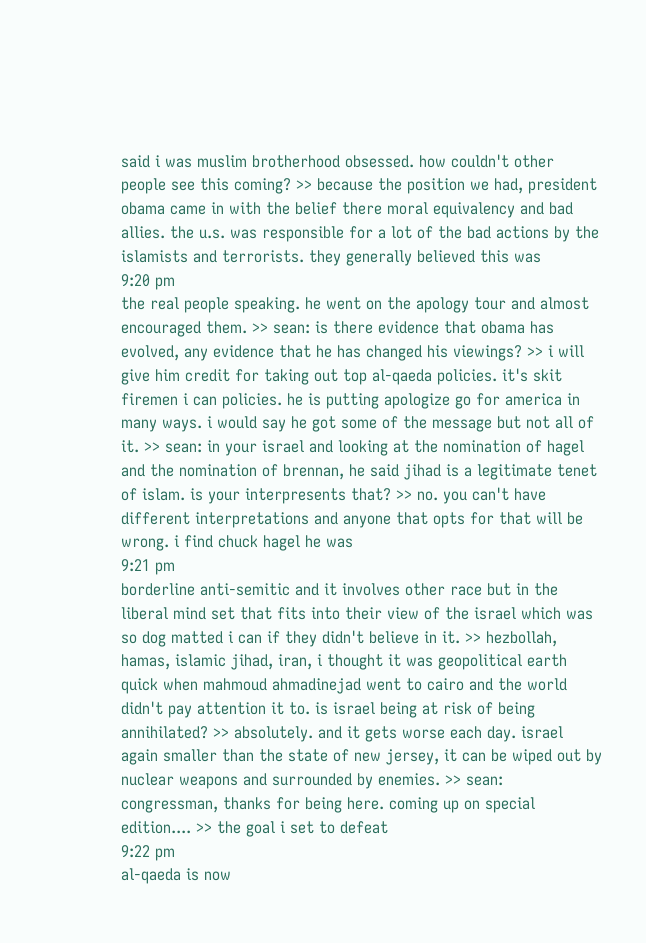said i was muslim brotherhood obsessed. how couldn't other people see this coming? >> because the position we had, president obama came in with the belief there moral equivalency and bad allies. the u.s. was responsible for a lot of the bad actions by the islamists and terrorists. they generally believed this was
9:20 pm
the real people speaking. he went on the apology tour and almost encouraged them. >> sean: is there evidence that obama has evolved, any evidence that he has changed his viewings? >> i will give him credit for taking out top al-qaeda policies. it's skit firemen i can policies. he is putting apologize go for america in many ways. i would say he got some of the message but not all of it. >> sean: in your israel and looking at the nomination of hagel and the nomination of brennan, he said jihad is a legitimate tenet of islam. is your interpresents that? >> no. you can't have different interpretations and anyone that opts for that will be wrong. i find chuck hagel he was
9:21 pm
borderline anti-semitic and it involves other race but in the liberal mind set that fits into their view of the israel which was so dog matted i can if they didn't believe in it. >> hezbollah, hamas, islamic jihad, iran, i thought it was geopolitical earth quick when mahmoud ahmadinejad went to cairo and the world didn't pay attention it to. is israel being at risk of being annihilated? >> absolutely. and it gets worse each day. israel again smaller than the state of new jersey, it can be wiped out by nuclear weapons and surrounded by enemies. >> sean: congressman, thanks for being here. coming up on special edition.... >> the goal i set to defeat
9:22 pm
al-qaeda is now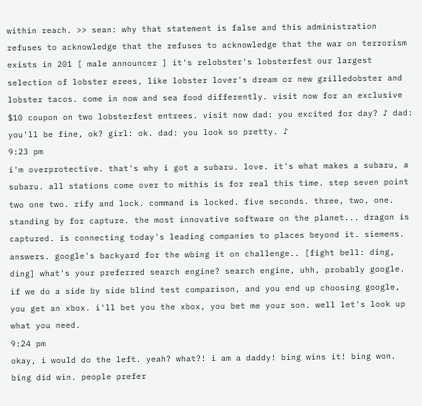within reach. >> sean: why that statement is false and this administration refuses to acknowledge that the refuses to acknowledge that the war on terrorism exists in 201 [ male announcer ] it's relobster's lobsterfest our largest selection of lobster erees, like lobster lover's dream or new grilledobster and lobster tacos. come in now and sea food differently. visit now for an exclusive $10 coupon on two lobsterfest entrees. visit now dad: you excited for day? ♪ dad: you'll be fine, ok? girl: ok. dad: you look so pretty. ♪
9:23 pm
i'm overprotective. that's why i got a subaru. love. it's what makes a subaru, a subaru. all stations come over to mithis is for real this time. step seven point two one two. rify and lock. command is locked. five seconds. three, two, one. standing by for capture. the most innovative software on the planet... dragon is captured. is connecting today's leading companies to places beyond it. siemens. answers. google's backyard for the wbing it on challenge.. [fight bell: ding, ding] what's your preferred search engine? search engine, uhh, probably google. if we do a side by side blind test comparison, and you end up choosing google, you get an xbox. i'll bet you the xbox, you bet me your son. well let's look up what you need.
9:24 pm
okay, i would do the left. yeah? what?! i am a daddy! bing wins it! bing won. bing did win. people prefer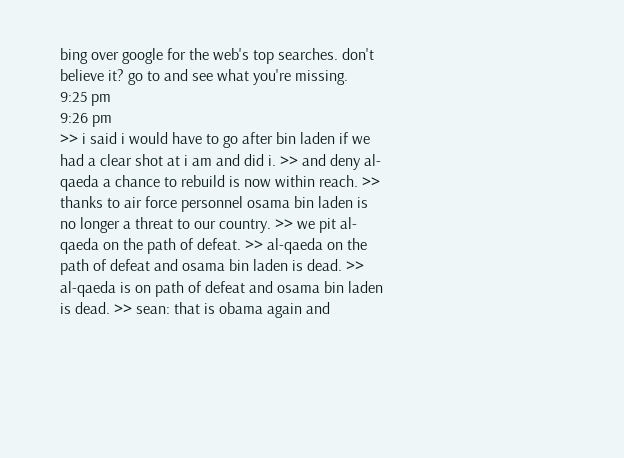bing over google for the web's top searches. don't believe it? go to and see what you're missing.
9:25 pm
9:26 pm
>> i said i would have to go after bin laden if we had a clear shot at i am and did i. >> and deny al-qaeda a chance to rebuild is now within reach. >> thanks to air force personnel osama bin laden is no longer a threat to our country. >> we pit al-qaeda on the path of defeat. >> al-qaeda on the path of defeat and osama bin laden is dead. >> al-qaeda is on path of defeat and osama bin laden is dead. >> sean: that is obama again and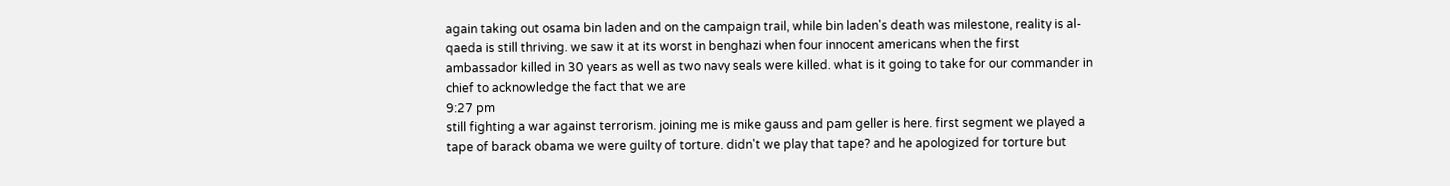again taking out osama bin laden and on the campaign trail, while bin laden's death was milestone, reality is al-qaeda is still thriving. we saw it at its worst in benghazi when four innocent americans when the first ambassador killed in 30 years as well as two navy seals were killed. what is it going to take for our commander in chief to acknowledge the fact that we are
9:27 pm
still fighting a war against terrorism. joining me is mike gauss and pam geller is here. first segment we played a tape of barack obama we were guilty of torture. didn't we play that tape? and he apologized for torture but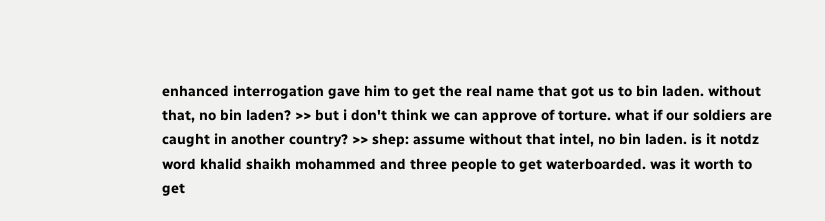enhanced interrogation gave him to get the real name that got us to bin laden. without that, no bin laden? >> but i don't think we can approve of torture. what if our soldiers are caught in another country? >> shep: assume without that intel, no bin laden. is it notdz word khalid shaikh mohammed and three people to get waterboarded. was it worth to get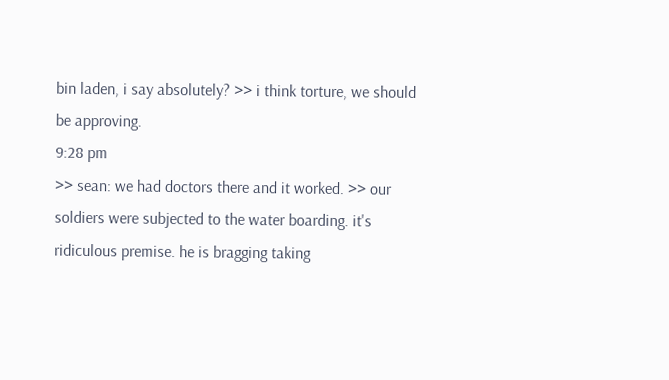bin laden, i say absolutely? >> i think torture, we should be approving.
9:28 pm
>> sean: we had doctors there and it worked. >> our soldiers were subjected to the water boarding. it's ridiculous premise. he is bragging taking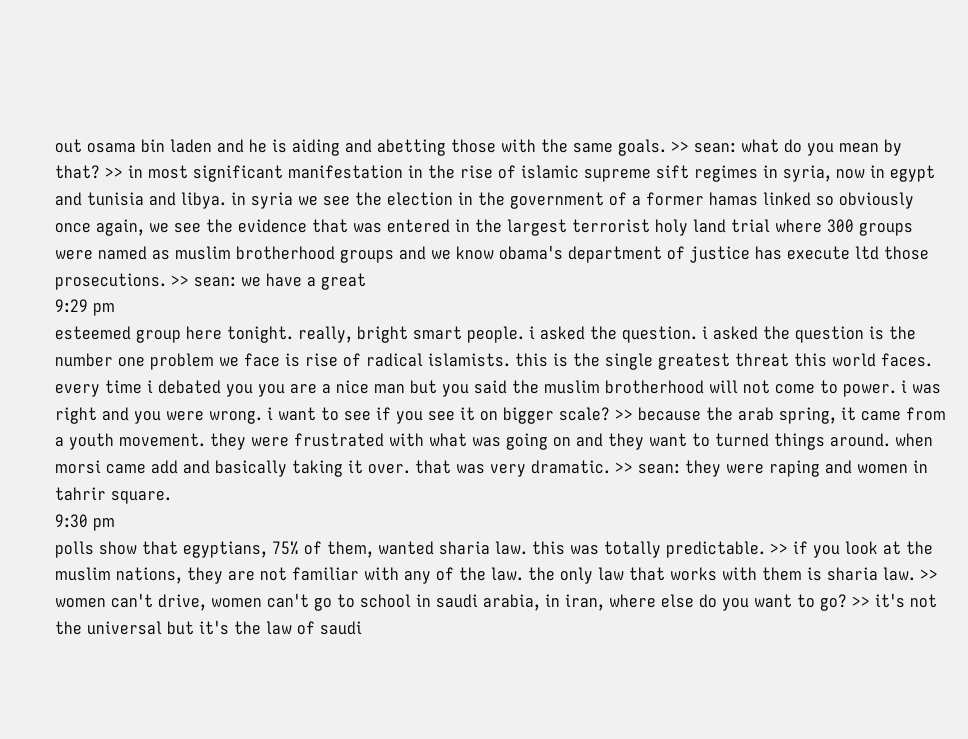out osama bin laden and he is aiding and abetting those with the same goals. >> sean: what do you mean by that? >> in most significant manifestation in the rise of islamic supreme sift regimes in syria, now in egypt and tunisia and libya. in syria we see the election in the government of a former hamas linked so obviously once again, we see the evidence that was entered in the largest terrorist holy land trial where 300 groups were named as muslim brotherhood groups and we know obama's department of justice has execute ltd those prosecutions. >> sean: we have a great
9:29 pm
esteemed group here tonight. really, bright smart people. i asked the question. i asked the question is the number one problem we face is rise of radical islamists. this is the single greatest threat this world faces. every time i debated you you are a nice man but you said the muslim brotherhood will not come to power. i was right and you were wrong. i want to see if you see it on bigger scale? >> because the arab spring, it came from a youth movement. they were frustrated with what was going on and they want to turned things around. when morsi came add and basically taking it over. that was very dramatic. >> sean: they were raping and women in tahrir square.
9:30 pm
polls show that egyptians, 75% of them, wanted sharia law. this was totally predictable. >> if you look at the muslim nations, they are not familiar with any of the law. the only law that works with them is sharia law. >> women can't drive, women can't go to school in saudi arabia, in iran, where else do you want to go? >> it's not the universal but it's the law of saudi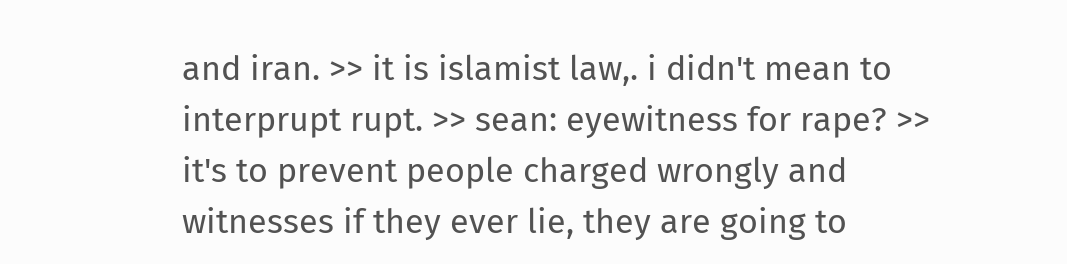and iran. >> it is islamist law,. i didn't mean to interprupt rupt. >> sean: eyewitness for rape? >> it's to prevent people charged wrongly and witnesses if they ever lie, they are going to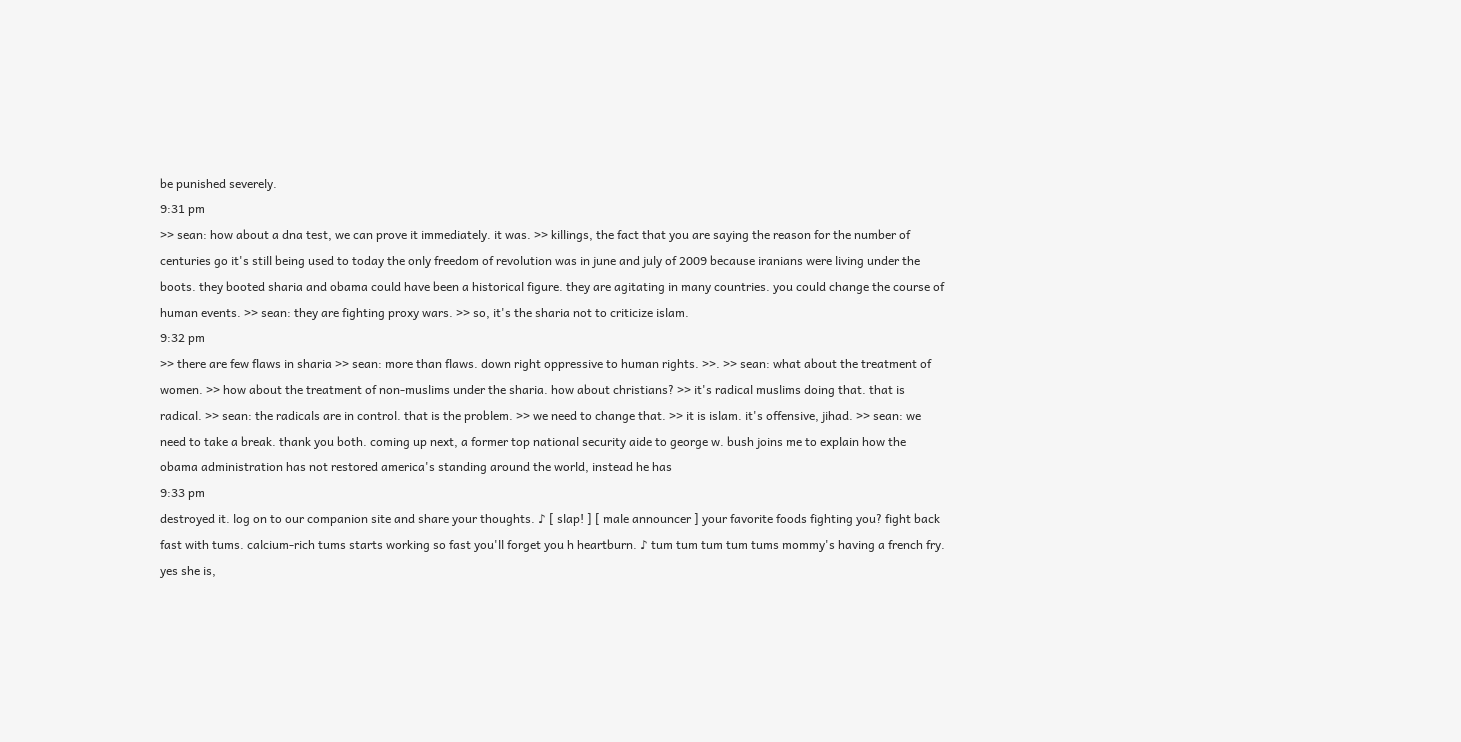be punished severely.
9:31 pm
>> sean: how about a dna test, we can prove it immediately. it was. >> killings, the fact that you are saying the reason for the number of centuries go it's still being used to today the only freedom of revolution was in june and july of 2009 because iranians were living under the boots. they booted sharia and obama could have been a historical figure. they are agitating in many countries. you could change the course of human events. >> sean: they are fighting proxy wars. >> so, it's the sharia not to criticize islam.
9:32 pm
>> there are few flaws in sharia >> sean: more than flaws. down right oppressive to human rights. >>. >> sean: what about the treatment of women. >> how about the treatment of non-muslims under the sharia. how about christians? >> it's radical muslims doing that. that is radical. >> sean: the radicals are in control. that is the problem. >> we need to change that. >> it is islam. it's offensive, jihad. >> sean: we need to take a break. thank you both. coming up next, a former top national security aide to george w. bush joins me to explain how the obama administration has not restored america's standing around the world, instead he has
9:33 pm
destroyed it. log on to our companion site and share your thoughts. ♪ [ slap! ] [ male announcer ] your favorite foods fighting you? fight back fast with tums. calcium-rich tums starts working so fast you'll forget you h heartburn. ♪ tum tum tum tum tums mommy's having a french fry. yes she is,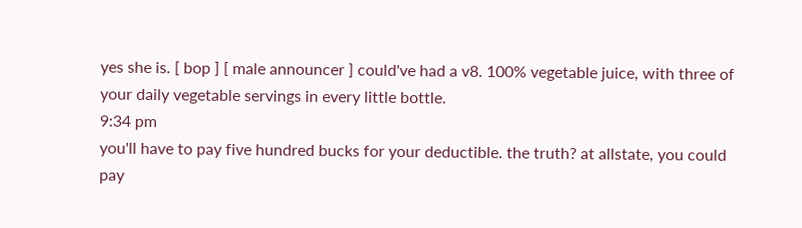yes she is. [ bop ] [ male announcer ] could've had a v8. 100% vegetable juice, with three of your daily vegetable servings in every little bottle.
9:34 pm
you'll have to pay five hundred bucks for your deductible. the truth? at allstate, you could pay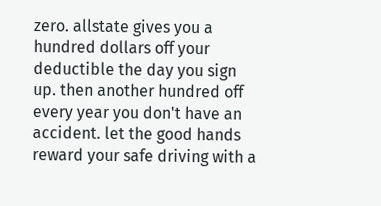zero. allstate gives you a hundred dollars off your deductible the day you sign up. then another hundred off every year you don't have an accident. let the good hands reward your safe driving with a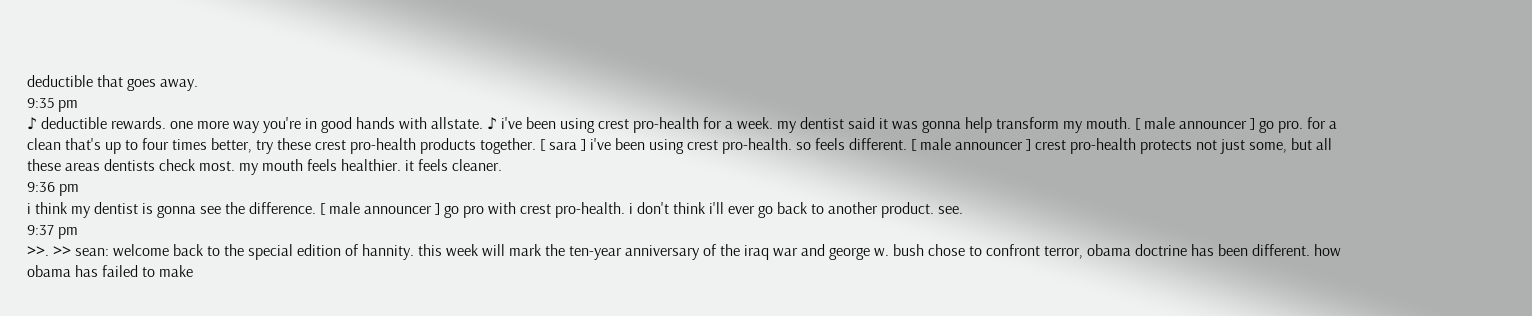deductible that goes away.
9:35 pm
♪ deductible rewards. one more way you're in good hands with allstate. ♪ i've been using crest pro-health for a week. my dentist said it was gonna help transform my mouth. [ male announcer ] go pro. for a clean that's up to four times better, try these crest pro-health products together. [ sara ] i've been using crest pro-health. so feels different. [ male announcer ] crest pro-health protects not just some, but all these areas dentists check most. my mouth feels healthier. it feels cleaner.
9:36 pm
i think my dentist is gonna see the difference. [ male announcer ] go pro with crest pro-health. i don't think i'll ever go back to another product. see.
9:37 pm
>>. >> sean: welcome back to the special edition of hannity. this week will mark the ten-year anniversary of the iraq war and george w. bush chose to confront terror, obama doctrine has been different. how obama has failed to make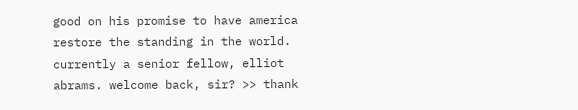good on his promise to have america restore the standing in the world. currently a senior fellow, elliot abrams. welcome back, sir? >> thank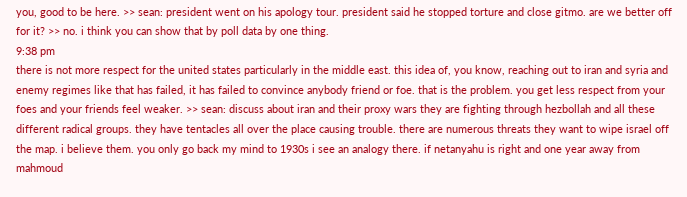you, good to be here. >> sean: president went on his apology tour. president said he stopped torture and close gitmo. are we better off for it? >> no. i think you can show that by poll data by one thing.
9:38 pm
there is not more respect for the united states particularly in the middle east. this idea of, you know, reaching out to iran and syria and enemy regimes like that has failed, it has failed to convince anybody friend or foe. that is the problem. you get less respect from your foes and your friends feel weaker. >> sean: discuss about iran and their proxy wars they are fighting through hezbollah and all these different radical groups. they have tentacles all over the place causing trouble. there are numerous threats they want to wipe israel off the map. i believe them. you only go back my mind to 1930s i see an analogy there. if netanyahu is right and one year away from mahmoud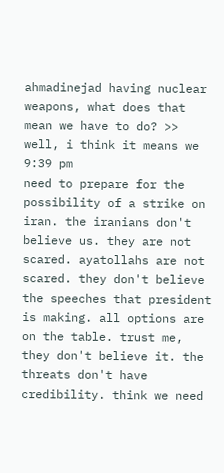ahmadinejad having nuclear weapons, what does that mean we have to do? >> well, i think it means we
9:39 pm
need to prepare for the possibility of a strike on iran. the iranians don't believe us. they are not scared. ayatollahs are not scared. they don't believe the speeches that president is making. all options are on the table. trust me, they don't believe it. the threats don't have credibility. think we need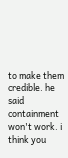to make them credible. he said containment won't work. i think you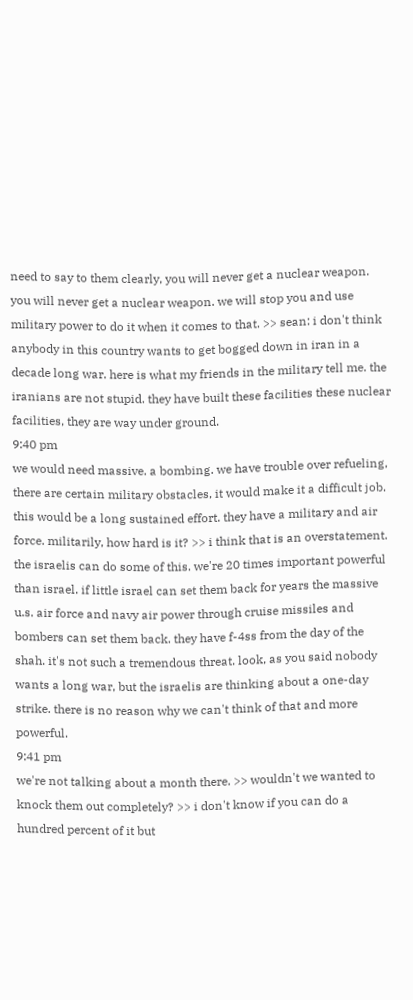need to say to them clearly, you will never get a nuclear weapon. you will never get a nuclear weapon. we will stop you and use military power to do it when it comes to that. >> sean: i don't think anybody in this country wants to get bogged down in iran in a decade long war. here is what my friends in the military tell me. the iranians are not stupid. they have built these facilities these nuclear facilities, they are way under ground.
9:40 pm
we would need massive. a bombing. we have trouble over refueling, there are certain military obstacles, it would make it a difficult job. this would be a long sustained effort. they have a military and air force. militarily, how hard is it? >> i think that is an overstatement. the israelis can do some of this. we're 20 times important powerful than israel. if little israel can set them back for years the massive u.s. air force and navy air power through cruise missiles and bombers can set them back. they have f-4ss from the day of the shah. it's not such a tremendous threat. look, as you said nobody wants a long war, but the israelis are thinking about a one-day strike. there is no reason why we can't think of that and more powerful.
9:41 pm
we're not talking about a month there. >> wouldn't we wanted to knock them out completely? >> i don't know if you can do a hundred percent of it but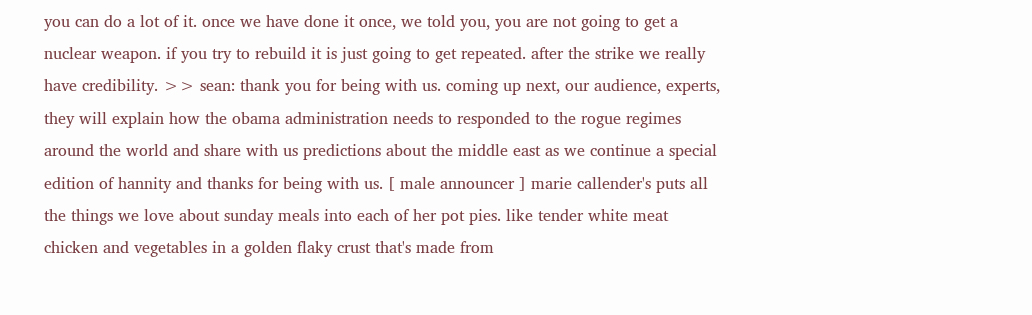you can do a lot of it. once we have done it once, we told you, you are not going to get a nuclear weapon. if you try to rebuild it is just going to get repeated. after the strike we really have credibility. >> sean: thank you for being with us. coming up next, our audience, experts, they will explain how the obama administration needs to responded to the rogue regimes around the world and share with us predictions about the middle east as we continue a special edition of hannity and thanks for being with us. [ male announcer ] marie callender's puts all the things we love about sunday meals into each of her pot pies. like tender white meat chicken and vegetables in a golden flaky crust that's made from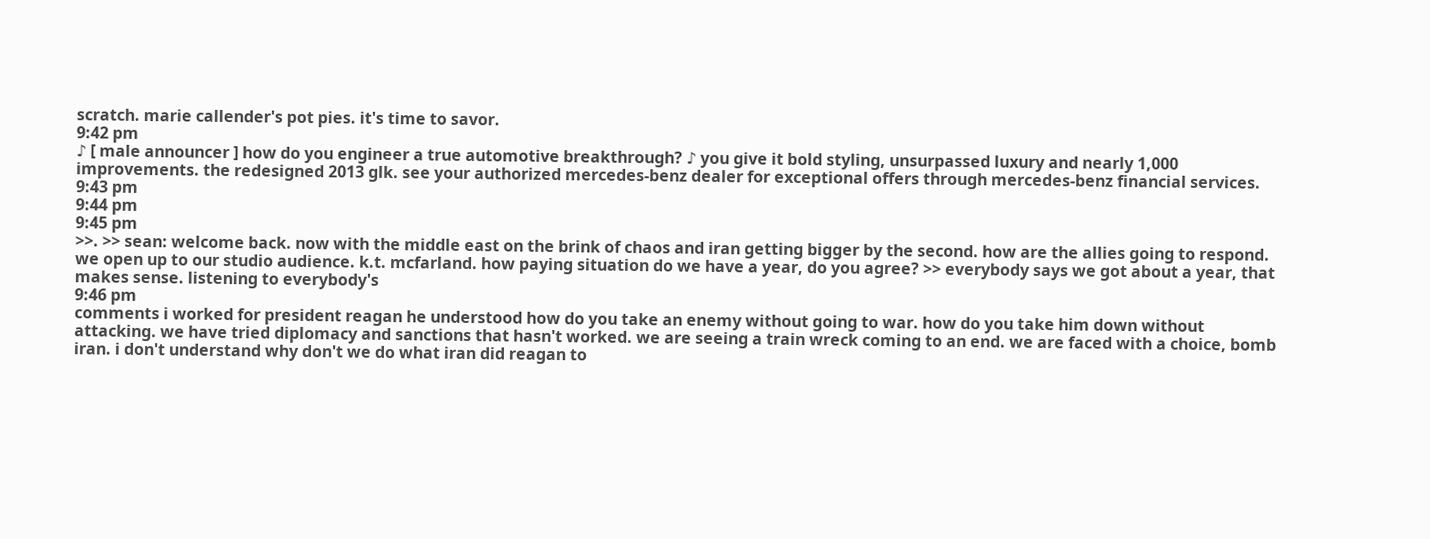scratch. marie callender's pot pies. it's time to savor.
9:42 pm
♪ [ male announcer ] how do you engineer a true automotive breakthrough? ♪ you give it bold styling, unsurpassed luxury and nearly 1,000 improvements. the redesigned 2013 glk. see your authorized mercedes-benz dealer for exceptional offers through mercedes-benz financial services.
9:43 pm
9:44 pm
9:45 pm
>>. >> sean: welcome back. now with the middle east on the brink of chaos and iran getting bigger by the second. how are the allies going to respond. we open up to our studio audience. k.t. mcfarland. how paying situation do we have a year, do you agree? >> everybody says we got about a year, that makes sense. listening to everybody's
9:46 pm
comments i worked for president reagan he understood how do you take an enemy without going to war. how do you take him down without attacking. we have tried diplomacy and sanctions that hasn't worked. we are seeing a train wreck coming to an end. we are faced with a choice, bomb iran. i don't understand why don't we do what iran did reagan to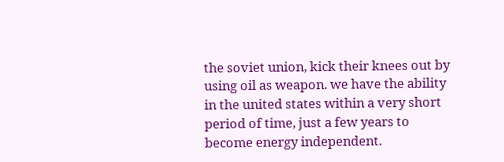the soviet union, kick their knees out by using oil as weapon. we have the ability in the united states within a very short period of time, just a few years to become energy independent.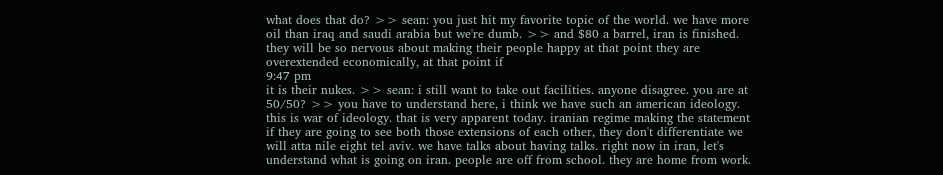what does that do? >> sean: you just hit my favorite topic of the world. we have more oil than iraq and saudi arabia but we're dumb. >> and $80 a barrel, iran is finished. they will be so nervous about making their people happy at that point they are overextended economically, at that point if
9:47 pm
it is their nukes. >> sean: i still want to take out facilities. anyone disagree. you are at 50/50? >> you have to understand here, i think we have such an american ideology. this is war of ideology. that is very apparent today. iranian regime making the statement if they are going to see both those extensions of each other, they don't differentiate we will atta nile eight tel aviv. we have talks about having talks. right now in iran, let's understand what is going on iran. people are off from school. they are home from work.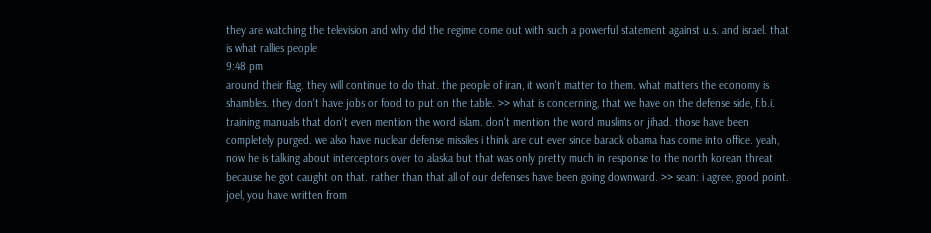they are watching the television and why did the regime come out with such a powerful statement against u.s. and israel. that is what rallies people
9:48 pm
around their flag. they will continue to do that. the people of iran, it won't matter to them. what matters the economy is shambles. they don't have jobs or food to put on the table. >> what is concerning, that we have on the defense side, f.b.i. training manuals that don't even mention the word islam. don't mention the word muslims or jihad. those have been completely purged. we also have nuclear defense missiles i think are cut ever since barack obama has come into office. yeah, now he is talking about interceptors over to alaska but that was only pretty much in response to the north korean threat because he got caught on that. rather than that all of our defenses have been going downward. >> sean: i agree, good point. joel, you have written from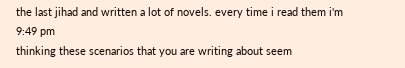the last jihad and written a lot of novels. every time i read them i'm
9:49 pm
thinking these scenarios that you are writing about seem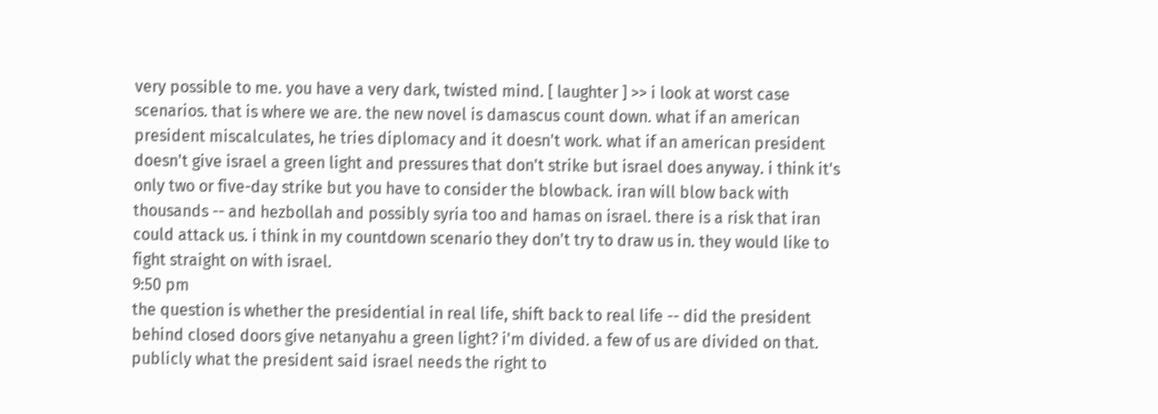very possible to me. you have a very dark, twisted mind. [ laughter ] >> i look at worst case scenarios. that is where we are. the new novel is damascus count down. what if an american president miscalculates, he tries diplomacy and it doesn't work. what if an american president doesn't give israel a green light and pressures that don't strike but israel does anyway. i think it's only two or five-day strike but you have to consider the blowback. iran will blow back with thousands -- and hezbollah and possibly syria too and hamas on israel. there is a risk that iran could attack us. i think in my countdown scenario they don't try to draw us in. they would like to fight straight on with israel.
9:50 pm
the question is whether the presidential in real life, shift back to real life -- did the president behind closed doors give netanyahu a green light? i'm divided. a few of us are divided on that. publicly what the president said israel needs the right to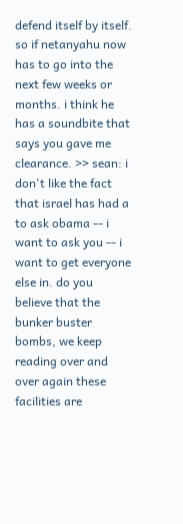defend itself by itself. so if netanyahu now has to go into the next few weeks or months. i think he has a soundbite that says you gave me clearance. >> sean: i don't like the fact that israel has had a to ask obama -- i want to ask you -- i want to get everyone else in. do you believe that the bunker buster bombs, we keep reading over and over again these facilities are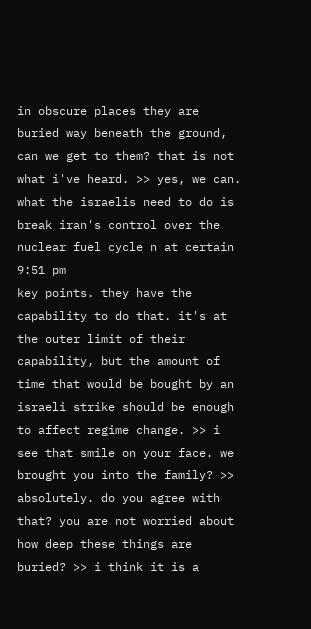in obscure places they are buried way beneath the ground, can we get to them? that is not what i've heard. >> yes, we can. what the israelis need to do is break iran's control over the nuclear fuel cycle n at certain
9:51 pm
key points. they have the capability to do that. it's at the outer limit of their capability, but the amount of time that would be bought by an israeli strike should be enough to affect regime change. >> i see that smile on your face. we brought you into the family? >> absolutely. do you agree with that? you are not worried about how deep these things are buried? >> i think it is a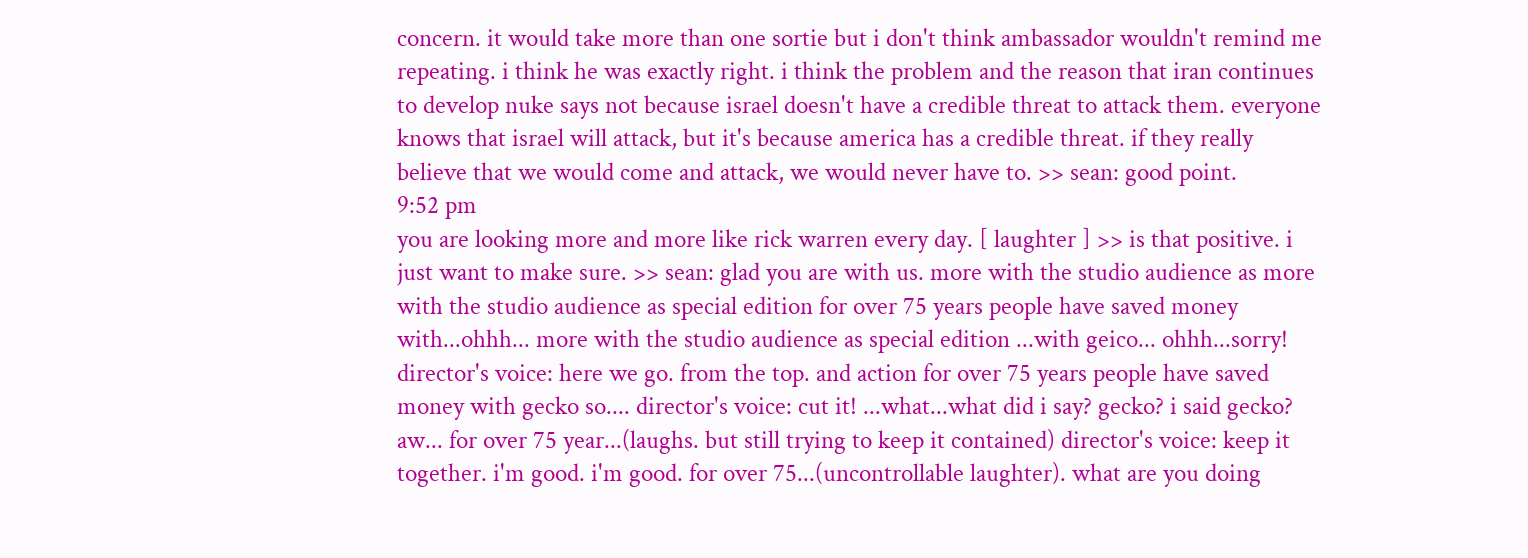concern. it would take more than one sortie but i don't think ambassador wouldn't remind me repeating. i think he was exactly right. i think the problem and the reason that iran continues to develop nuke says not because israel doesn't have a credible threat to attack them. everyone knows that israel will attack, but it's because america has a credible threat. if they really believe that we would come and attack, we would never have to. >> sean: good point.
9:52 pm
you are looking more and more like rick warren every day. [ laughter ] >> is that positive. i just want to make sure. >> sean: glad you are with us. more with the studio audience as more with the studio audience as special edition for over 75 years people have saved money with...ohhh... more with the studio audience as special edition ...with geico... ohhh...sorry! director's voice: here we go. from the top. and action for over 75 years people have saved money with gecko so.... director's voice: cut it! ...what...what did i say? gecko? i said gecko? aw... for over 75 year...(laughs. but still trying to keep it contained) director's voice: keep it together. i'm good. i'm good. for over 75...(uncontrollable laughter). what are you doing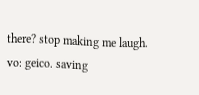there? stop making me laugh. vo: geico. saving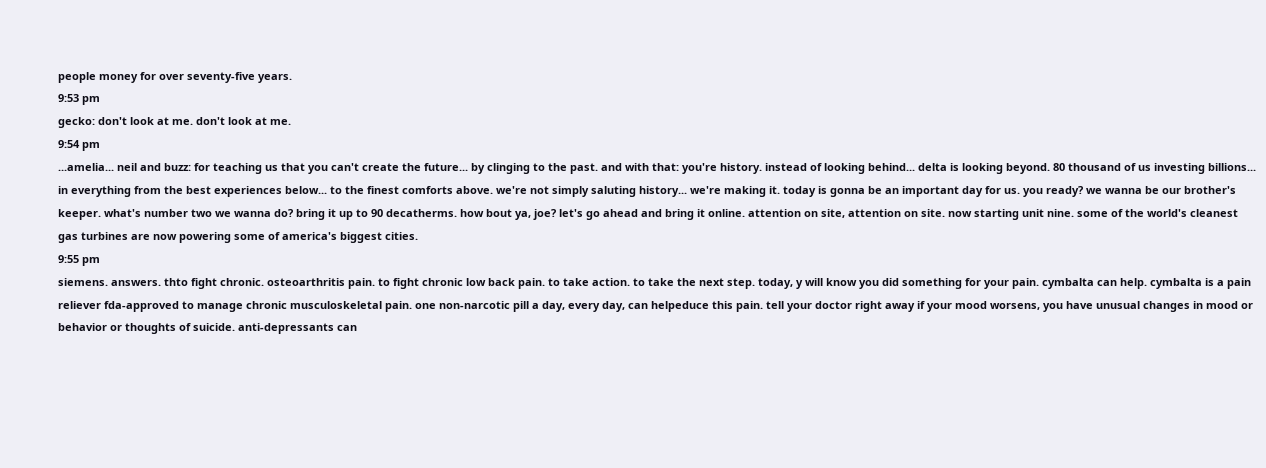people money for over seventy-five years.
9:53 pm
gecko: don't look at me. don't look at me.
9:54 pm
...amelia... neil and buzz: for teaching us that you can't create the future... by clinging to the past. and with that: you're history. instead of looking behind... delta is looking beyond. 80 thousand of us investing billions... in everything from the best experiences below... to the finest comforts above. we're not simply saluting history... we're making it. today is gonna be an important day for us. you ready? we wanna be our brother's keeper. what's number two we wanna do? bring it up to 90 decatherms. how bout ya, joe? let's go ahead and bring it online. attention on site, attention on site. now starting unit nine. some of the world's cleanest gas turbines are now powering some of america's biggest cities.
9:55 pm
siemens. answers. thto fight chronic. osteoarthritis pain. to fight chronic low back pain. to take action. to take the next step. today, y will know you did something for your pain. cymbalta can help. cymbalta is a pain reliever fda-approved to manage chronic musculoskeletal pain. one non-narcotic pill a day, every day, can helpeduce this pain. tell your doctor right away if your mood worsens, you have unusual changes in mood or behavior or thoughts of suicide. anti-depressants can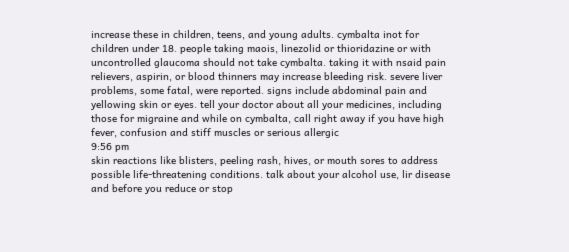increase these in children, teens, and young adults. cymbalta inot for children under 18. people taking maois, linezolid or thioridazine or with uncontrolled glaucoma should not take cymbalta. taking it with nsaid pain relievers, aspirin, or blood thinners may increase bleeding risk. severe liver problems, some fatal, were reported. signs include abdominal pain and yellowing skin or eyes. tell your doctor about all your medicines, including those for migraine and while on cymbalta, call right away if you have high fever, confusion and stiff muscles or serious allergic
9:56 pm
skin reactions like blisters, peeling rash, hives, or mouth sores to address possible life-threatening conditions. talk about your alcohol use, lir disease and before you reduce or stop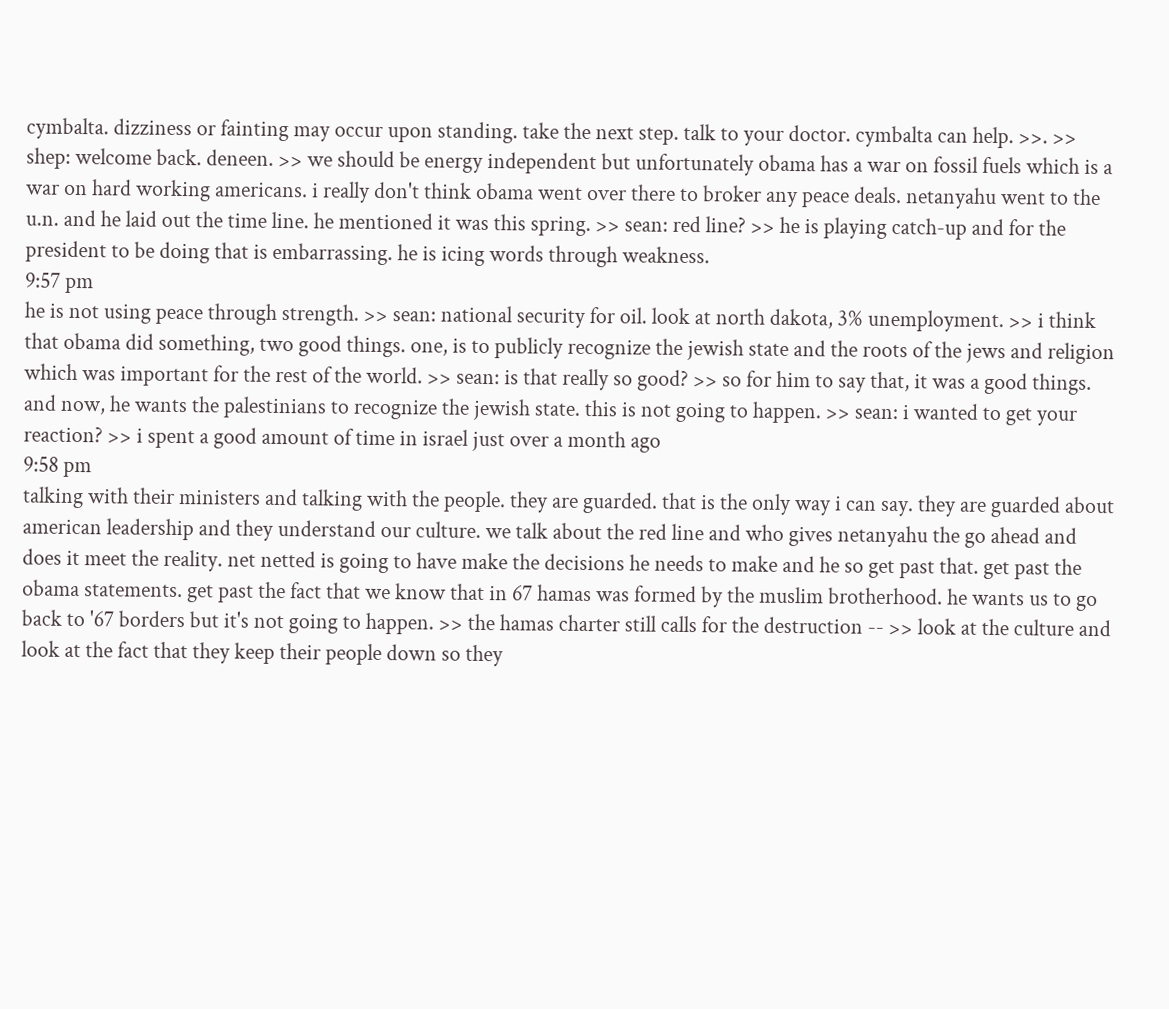cymbalta. dizziness or fainting may occur upon standing. take the next step. talk to your doctor. cymbalta can help. >>. >> shep: welcome back. deneen. >> we should be energy independent but unfortunately obama has a war on fossil fuels which is a war on hard working americans. i really don't think obama went over there to broker any peace deals. netanyahu went to the u.n. and he laid out the time line. he mentioned it was this spring. >> sean: red line? >> he is playing catch-up and for the president to be doing that is embarrassing. he is icing words through weakness.
9:57 pm
he is not using peace through strength. >> sean: national security for oil. look at north dakota, 3% unemployment. >> i think that obama did something, two good things. one, is to publicly recognize the jewish state and the roots of the jews and religion which was important for the rest of the world. >> sean: is that really so good? >> so for him to say that, it was a good things. and now, he wants the palestinians to recognize the jewish state. this is not going to happen. >> sean: i wanted to get your reaction? >> i spent a good amount of time in israel just over a month ago
9:58 pm
talking with their ministers and talking with the people. they are guarded. that is the only way i can say. they are guarded about american leadership and they understand our culture. we talk about the red line and who gives netanyahu the go ahead and does it meet the reality. net netted is going to have make the decisions he needs to make and he so get past that. get past the obama statements. get past the fact that we know that in 67 hamas was formed by the muslim brotherhood. he wants us to go back to '67 borders but it's not going to happen. >> the hamas charter still calls for the destruction -- >> look at the culture and look at the fact that they keep their people down so they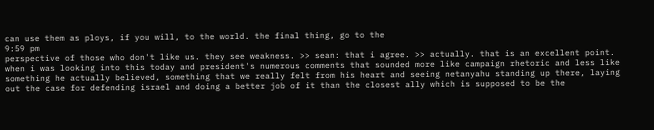can use them as ploys, if you will, to the world. the final thing, go to the
9:59 pm
perspective of those who don't like us. they see weakness. >> sean: that i agree. >> actually. that is an excellent point. when i was looking into this today and president's numerous comments that sounded more like campaign rhetoric and less like something he actually believed, something that we really felt from his heart and seeing netanyahu standing up there, laying out the case for defending israel and doing a better job of it than the closest ally which is supposed to be the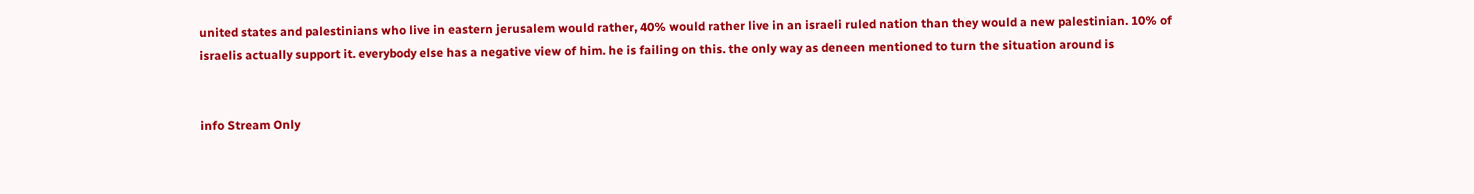united states and palestinians who live in eastern jerusalem would rather, 40% would rather live in an israeli ruled nation than they would a new palestinian. 10% of israelis actually support it. everybody else has a negative view of him. he is failing on this. the only way as deneen mentioned to turn the situation around is


info Stream Only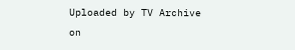Uploaded by TV Archive on